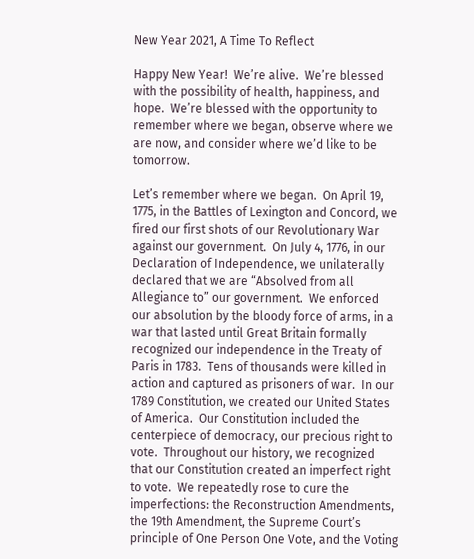New Year 2021, A Time To Reflect

Happy New Year!  We’re alive.  We’re blessed with the possibility of health, happiness, and hope.  We’re blessed with the opportunity to remember where we began, observe where we are now, and consider where we’d like to be tomorrow.

Let’s remember where we began.  On April 19, 1775, in the Battles of Lexington and Concord, we fired our first shots of our Revolutionary War against our government.  On July 4, 1776, in our Declaration of Independence, we unilaterally declared that we are “Absolved from all Allegiance to” our government.  We enforced our absolution by the bloody force of arms, in a war that lasted until Great Britain formally recognized our independence in the Treaty of Paris in 1783.  Tens of thousands were killed in action and captured as prisoners of war.  In our 1789 Constitution, we created our United States of America.  Our Constitution included the centerpiece of democracy, our precious right to vote.  Throughout our history, we recognized that our Constitution created an imperfect right to vote.  We repeatedly rose to cure the imperfections: the Reconstruction Amendments, the 19th Amendment, the Supreme Court’s principle of One Person One Vote, and the Voting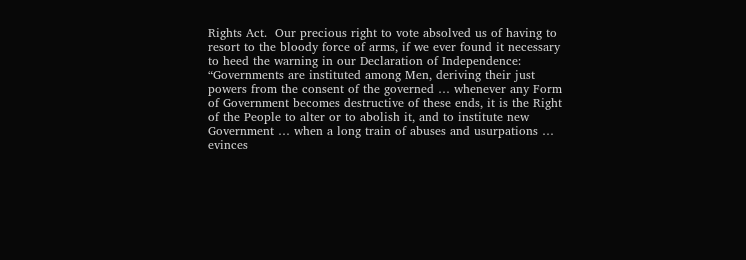Rights Act.  Our precious right to vote absolved us of having to resort to the bloody force of arms, if we ever found it necessary to heed the warning in our Declaration of Independence: “Governments are instituted among Men, deriving their just powers from the consent of the governed … whenever any Form of Government becomes destructive of these ends, it is the Right of the People to alter or to abolish it, and to institute new Government … when a long train of abuses and usurpations … evinces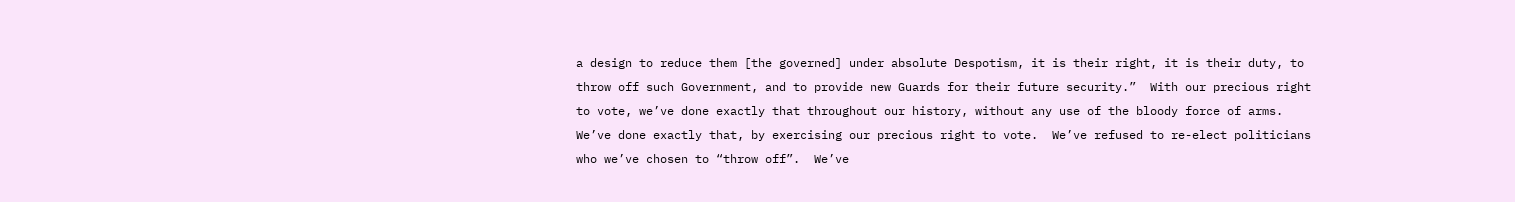a design to reduce them [the governed] under absolute Despotism, it is their right, it is their duty, to throw off such Government, and to provide new Guards for their future security.”  With our precious right to vote, we’ve done exactly that throughout our history, without any use of the bloody force of arms.  We’ve done exactly that, by exercising our precious right to vote.  We’ve refused to re-elect politicians who we’ve chosen to “throw off”.  We’ve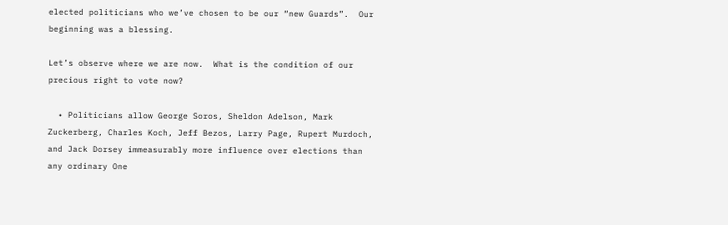elected politicians who we’ve chosen to be our “new Guards”.  Our beginning was a blessing.

Let’s observe where we are now.  What is the condition of our precious right to vote now?

  • Politicians allow George Soros, Sheldon Adelson, Mark Zuckerberg, Charles Koch, Jeff Bezos, Larry Page, Rupert Murdoch, and Jack Dorsey immeasurably more influence over elections than any ordinary One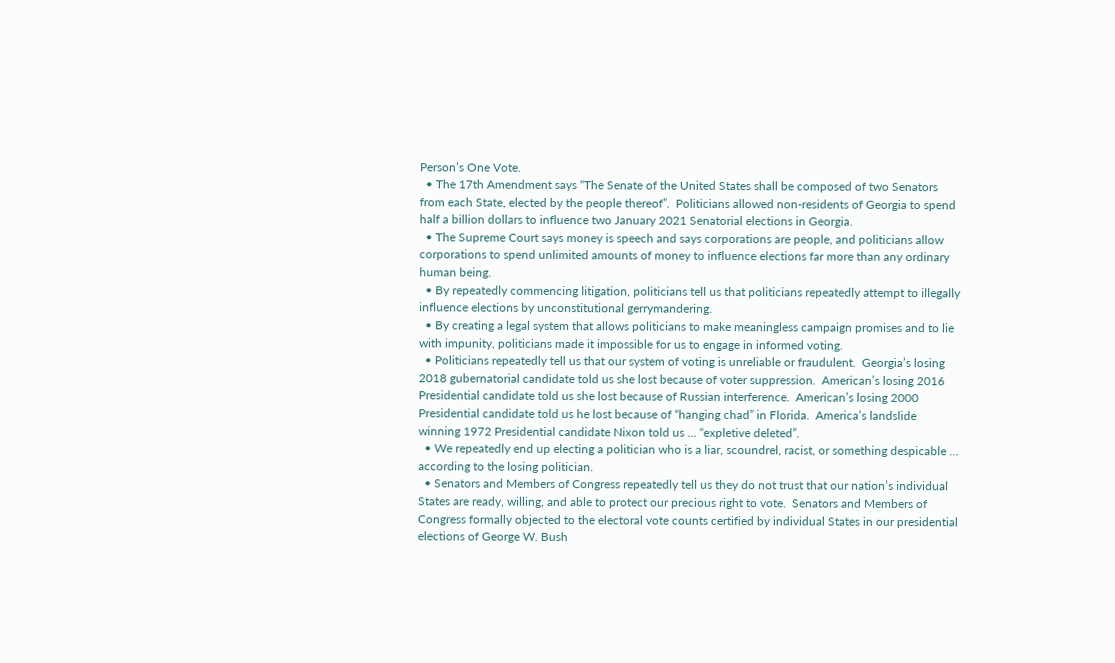Person’s One Vote.
  • The 17th Amendment says “The Senate of the United States shall be composed of two Senators from each State, elected by the people thereof”.  Politicians allowed non-residents of Georgia to spend half a billion dollars to influence two January 2021 Senatorial elections in Georgia.
  • The Supreme Court says money is speech and says corporations are people, and politicians allow corporations to spend unlimited amounts of money to influence elections far more than any ordinary human being.
  • By repeatedly commencing litigation, politicians tell us that politicians repeatedly attempt to illegally influence elections by unconstitutional gerrymandering.
  • By creating a legal system that allows politicians to make meaningless campaign promises and to lie with impunity, politicians made it impossible for us to engage in informed voting.
  • Politicians repeatedly tell us that our system of voting is unreliable or fraudulent.  Georgia’s losing 2018 gubernatorial candidate told us she lost because of voter suppression.  American’s losing 2016 Presidential candidate told us she lost because of Russian interference.  American’s losing 2000 Presidential candidate told us he lost because of “hanging chad” in Florida.  America’s landslide winning 1972 Presidential candidate Nixon told us … “expletive deleted”.
  • We repeatedly end up electing a politician who is a liar, scoundrel, racist, or something despicable … according to the losing politician.
  • Senators and Members of Congress repeatedly tell us they do not trust that our nation’s individual States are ready, willing, and able to protect our precious right to vote.  Senators and Members of Congress formally objected to the electoral vote counts certified by individual States in our presidential elections of George W. Bush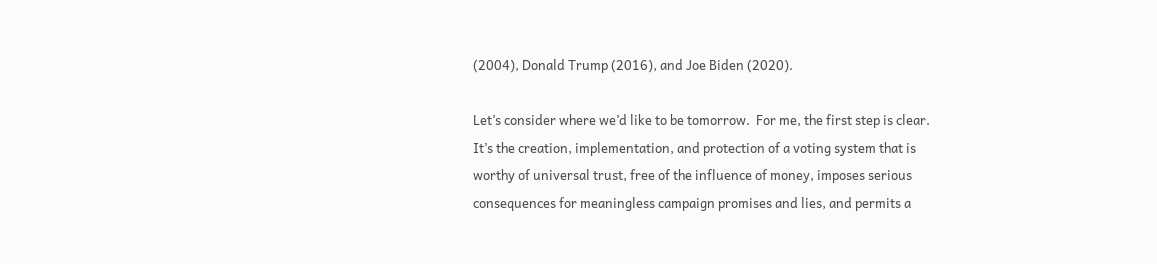(2004), Donald Trump (2016), and Joe Biden (2020).

Let’s consider where we’d like to be tomorrow.  For me, the first step is clear.  It’s the creation, implementation, and protection of a voting system that is worthy of universal trust, free of the influence of money, imposes serious consequences for meaningless campaign promises and lies, and permits a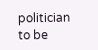politician to be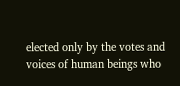elected only by the votes and voices of human beings who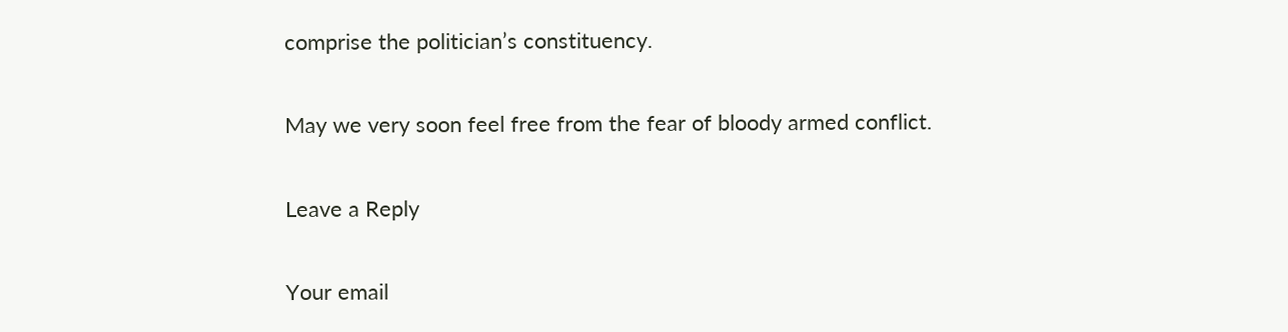comprise the politician’s constituency.

May we very soon feel free from the fear of bloody armed conflict.

Leave a Reply

Your email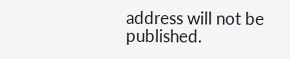address will not be published.